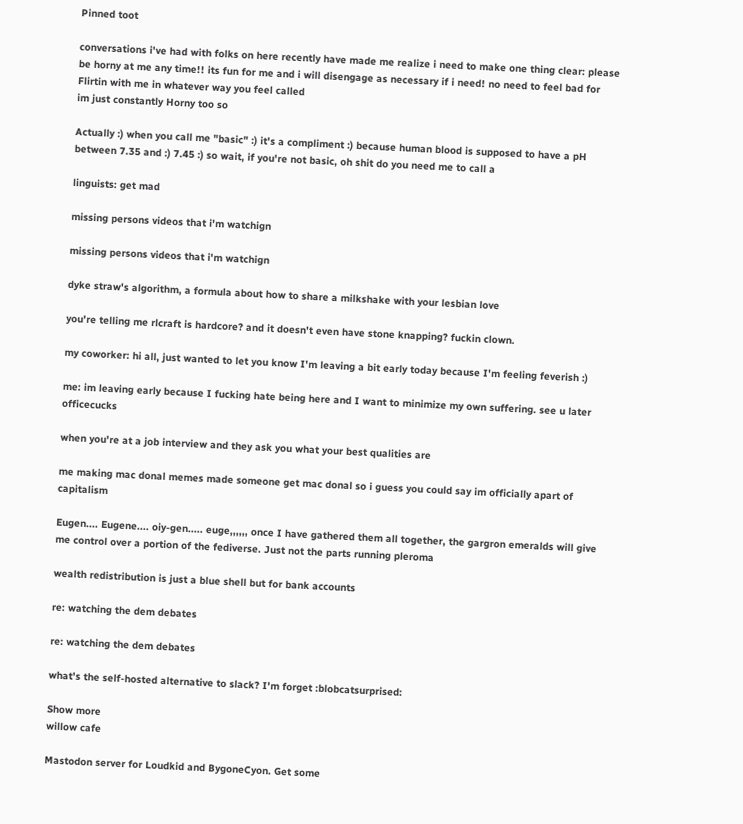Pinned toot

conversations i've had with folks on here recently have made me realize i need to make one thing clear: please be horny at me any time!! its fun for me and i will disengage as necessary if i need! no need to feel bad for Flirtin with me in whatever way you feel called
im just constantly Horny too so

Actually :) when you call me "basic" :) it's a compliment :) because human blood is supposed to have a pH between 7.35 and :) 7.45 :) so wait, if you're not basic, oh shit do you need me to call a

linguists: get mad

missing persons videos that i'm watchign

missing persons videos that i'm watchign

dyke straw's algorithm, a formula about how to share a milkshake with your lesbian love

you're telling me rlcraft is hardcore? and it doesn't even have stone knapping? fuckin clown.

my coworker: hi all, just wanted to let you know I'm leaving a bit early today because I'm feeling feverish :)

me: im leaving early because I fucking hate being here and I want to minimize my own suffering. see u later officecucks

when you're at a job interview and they ask you what your best qualities are

me making mac donal memes made someone get mac donal so i guess you could say im officially apart of capitalism

Eugen.... Eugene.... oiy-gen..... euge,,,,,, once I have gathered them all together, the gargron emeralds will give me control over a portion of the fediverse. Just not the parts running pleroma

wealth redistribution is just a blue shell but for bank accounts

re: watching the dem debates

re: watching the dem debates

what's the self-hosted alternative to slack? I'm forget :blobcatsurprised:

Show more
willow cafe

Mastodon server for Loudkid and BygoneCyon. Get some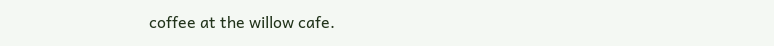coffee at the willow cafe.